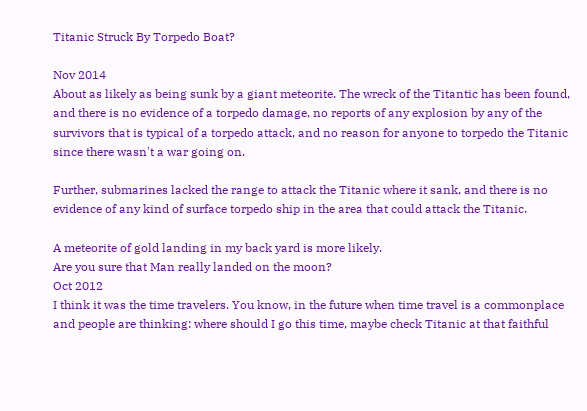Titanic Struck By Torpedo Boat?

Nov 2014
About as likely as being sunk by a giant meteorite. The wreck of the Titantic has been found, and there is no evidence of a torpedo damage, no reports of any explosion by any of the survivors that is typical of a torpedo attack, and no reason for anyone to torpedo the Titanic since there wasn't a war going on.

Further, submarines lacked the range to attack the Titanic where it sank, and there is no evidence of any kind of surface torpedo ship in the area that could attack the Titanic.

A meteorite of gold landing in my back yard is more likely.
Are you sure that Man really landed on the moon?
Oct 2012
I think it was the time travelers. You know, in the future when time travel is a commonplace and people are thinking: where should I go this time, maybe check Titanic at that faithful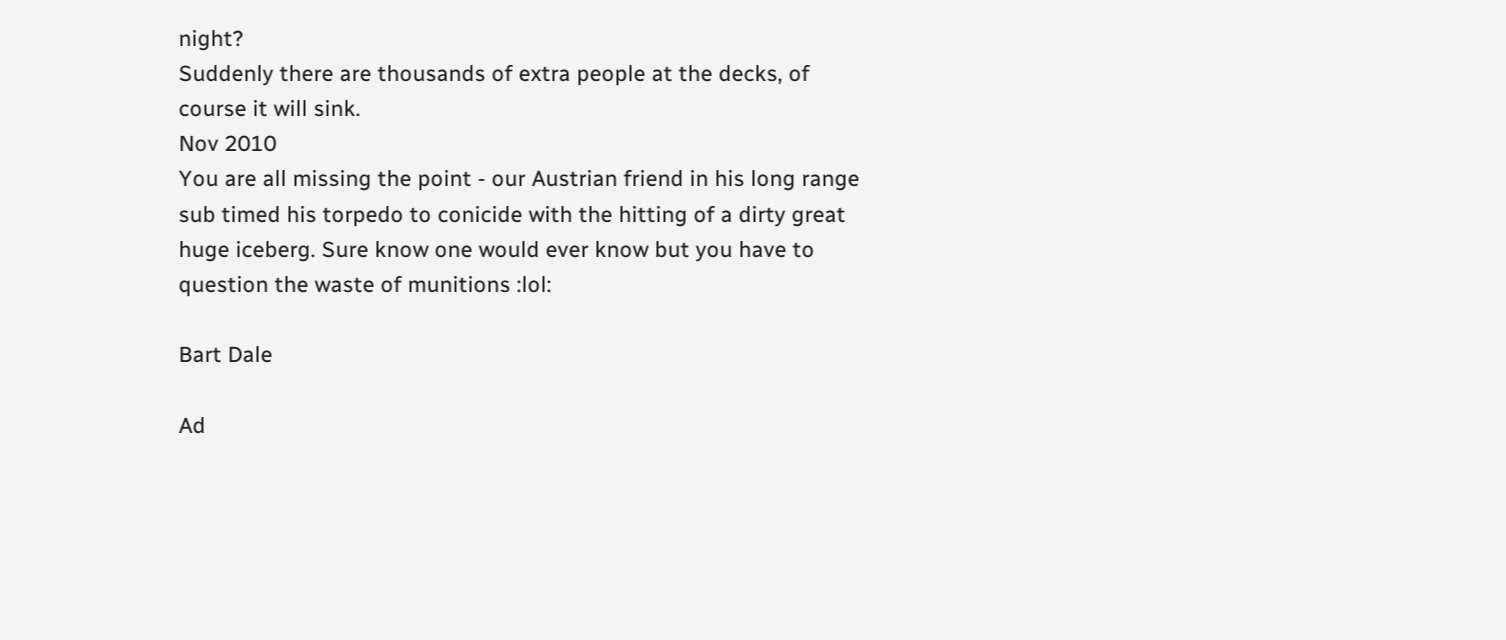night?
Suddenly there are thousands of extra people at the decks, of course it will sink.
Nov 2010
You are all missing the point - our Austrian friend in his long range sub timed his torpedo to conicide with the hitting of a dirty great huge iceberg. Sure know one would ever know but you have to question the waste of munitions :lol:

Bart Dale

Ad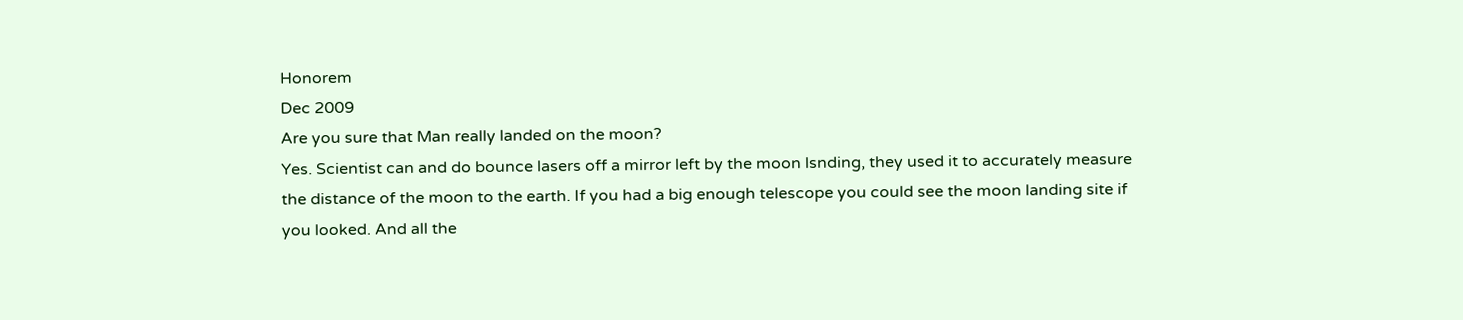Honorem
Dec 2009
Are you sure that Man really landed on the moon?
Yes. Scientist can and do bounce lasers off a mirror left by the moon lsnding, they used it to accurately measure the distance of the moon to the earth. If you had a big enough telescope you could see the moon landing site if you looked. And all the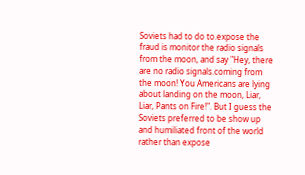Soviets had to do to.expose the fraud is monitor the radio signals from the moon, and say "Hey, there are no radio signals.coming from the moon! You Americans are lying about landing on the moon, Liar, Liar, Pants on Fire!". But I guess the Soviets preferred to be show up and humiliated front of the world rather than expose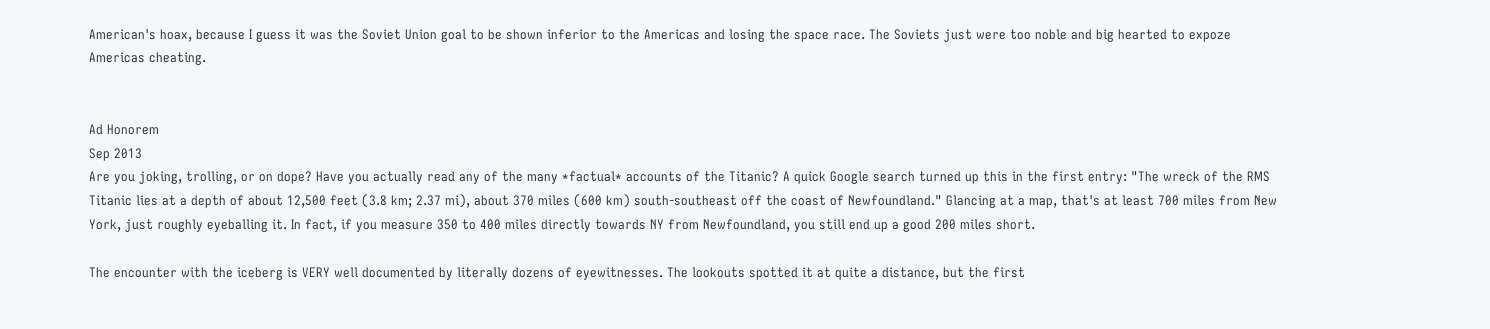American's hoax, because I guess it was the Soviet Union goal to be shown inferior to the Americas and losing the space race. The Soviets just were too noble and big hearted to expoze Americas cheating.


Ad Honorem
Sep 2013
Are you joking, trolling, or on dope? Have you actually read any of the many *factual* accounts of the Titanic? A quick Google search turned up this in the first entry: "The wreck of the RMS Titanic lies at a depth of about 12,500 feet (3.8 km; 2.37 mi), about 370 miles (600 km) south-southeast off the coast of Newfoundland." Glancing at a map, that's at least 700 miles from New York, just roughly eyeballing it. In fact, if you measure 350 to 400 miles directly towards NY from Newfoundland, you still end up a good 200 miles short.

The encounter with the iceberg is VERY well documented by literally dozens of eyewitnesses. The lookouts spotted it at quite a distance, but the first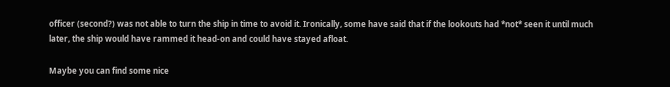officer (second?) was not able to turn the ship in time to avoid it. Ironically, some have said that if the lookouts had *not* seen it until much later, the ship would have rammed it head-on and could have stayed afloat.

Maybe you can find some nice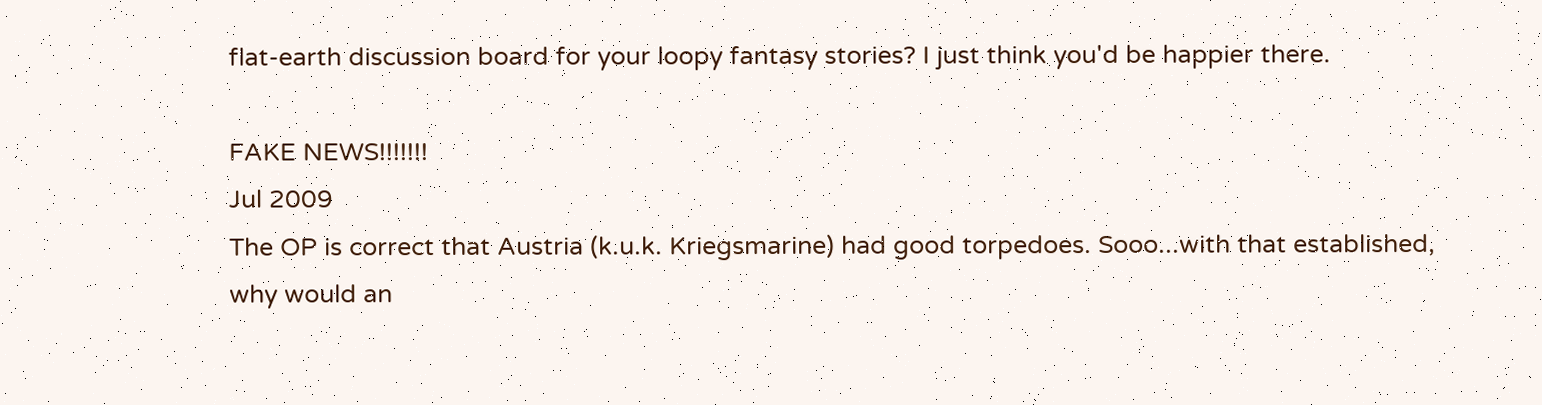flat-earth discussion board for your loopy fantasy stories? I just think you'd be happier there.

FAKE NEWS!!!!!!!
Jul 2009
The OP is correct that Austria (k.u.k. Kriegsmarine) had good torpedoes. Sooo...with that established, why would an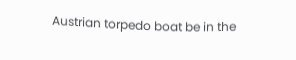Austrian torpedo boat be in the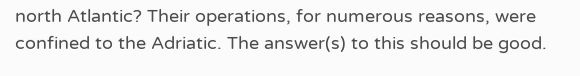north Atlantic? Their operations, for numerous reasons, were confined to the Adriatic. The answer(s) to this should be good.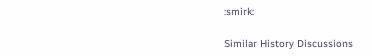:smirk:

Similar History Discussions